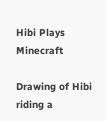Hibi Plays Minecraft

Drawing of Hibi riding a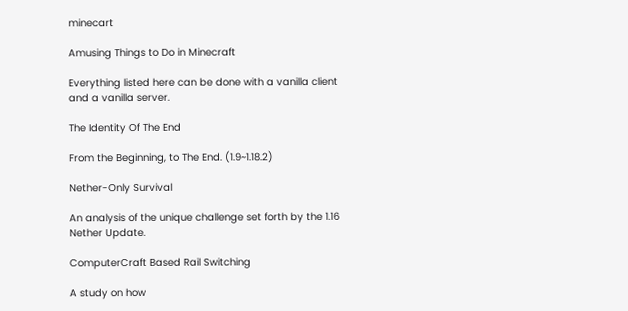minecart

Amusing Things to Do in Minecraft

Everything listed here can be done with a vanilla client and a vanilla server.

The Identity Of The End

From the Beginning, to The End. (1.9~1.18.2)

Nether-Only Survival

An analysis of the unique challenge set forth by the 1.16 Nether Update.

ComputerCraft Based Rail Switching

A study on how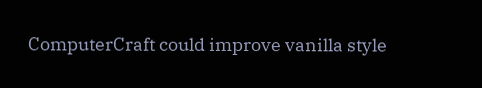ComputerCraft could improve vanilla style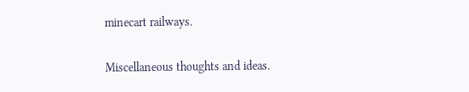minecart railways.


Miscellaneous thoughts and ideas.